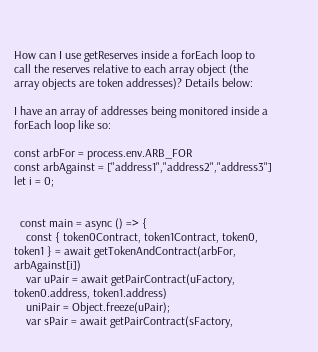How can I use getReserves inside a forEach loop to call the reserves relative to each array object (the array objects are token addresses)? Details below:

I have an array of addresses being monitored inside a forEach loop like so:

const arbFor = process.env.ARB_FOR
const arbAgainst = ["address1","address2","address3"]
let i = 0;


  const main = async () => {
    const { token0Contract, token1Contract, token0, token1 } = await getTokenAndContract(arbFor, arbAgainst[i])
    var uPair = await getPairContract(uFactory, token0.address, token1.address)
    uniPair = Object.freeze(uPair);
    var sPair = await getPairContract(sFactory,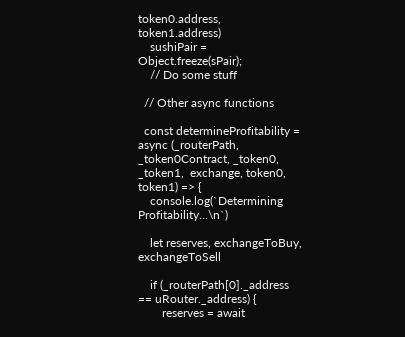token0.address, token1.address)
    sushiPair = Object.freeze(sPair);
    // Do some stuff

  // Other async functions

  const determineProfitability = async (_routerPath, _token0Contract, _token0, _token1,  exchange, token0, token1) => {
    console.log(`Determining Profitability...\n`)

    let reserves, exchangeToBuy, exchangeToSell

    if (_routerPath[0]._address == uRouter._address) {
        reserves = await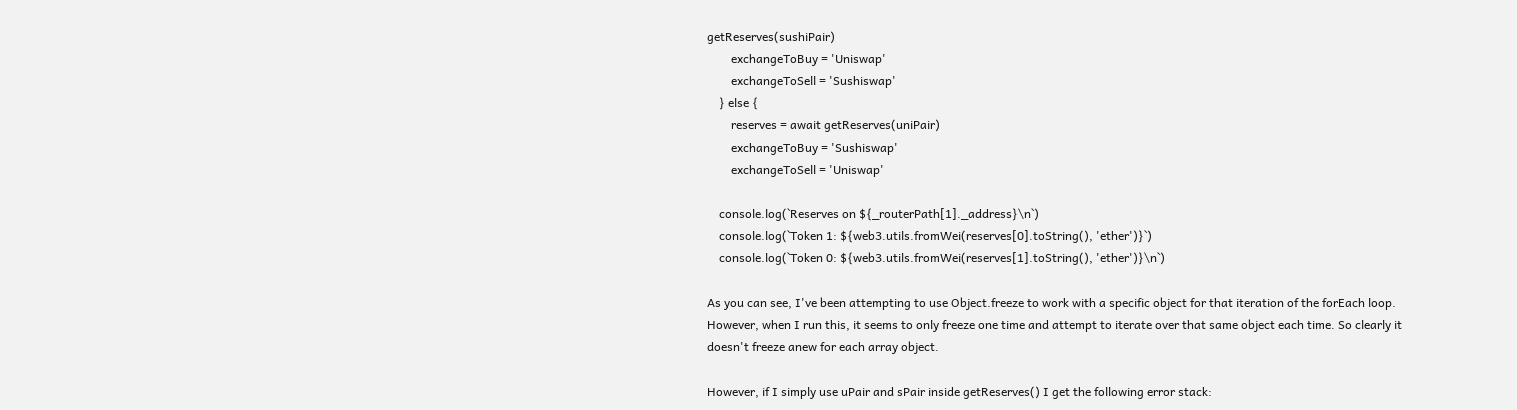getReserves(sushiPair)
        exchangeToBuy = 'Uniswap'
        exchangeToSell = 'Sushiswap'
    } else {
        reserves = await getReserves(uniPair)
        exchangeToBuy = 'Sushiswap'
        exchangeToSell = 'Uniswap'

    console.log(`Reserves on ${_routerPath[1]._address}\n`)
    console.log(`Token 1: ${web3.utils.fromWei(reserves[0].toString(), 'ether')}`)
    console.log(`Token 0: ${web3.utils.fromWei(reserves[1].toString(), 'ether')}\n`)

As you can see, I've been attempting to use Object.freeze to work with a specific object for that iteration of the forEach loop. However, when I run this, it seems to only freeze one time and attempt to iterate over that same object each time. So clearly it doesn't freeze anew for each array object.

However, if I simply use uPair and sPair inside getReserves() I get the following error stack: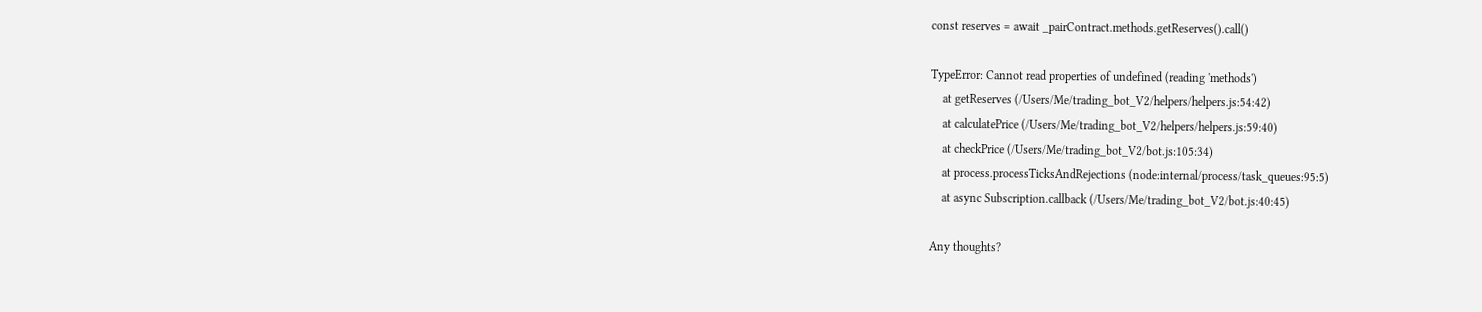const reserves = await _pairContract.methods.getReserves().call()

TypeError: Cannot read properties of undefined (reading 'methods')
    at getReserves (/Users/Me/trading_bot_V2/helpers/helpers.js:54:42)
    at calculatePrice (/Users/Me/trading_bot_V2/helpers/helpers.js:59:40)
    at checkPrice (/Users/Me/trading_bot_V2/bot.js:105:34)
    at process.processTicksAndRejections (node:internal/process/task_queues:95:5)
    at async Subscription.callback (/Users/Me/trading_bot_V2/bot.js:40:45)

Any thoughts?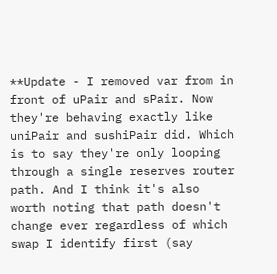**Update - I removed var from in front of uPair and sPair. Now they're behaving exactly like uniPair and sushiPair did. Which is to say they're only looping through a single reserves router path. And I think it's also worth noting that path doesn't change ever regardless of which swap I identify first (say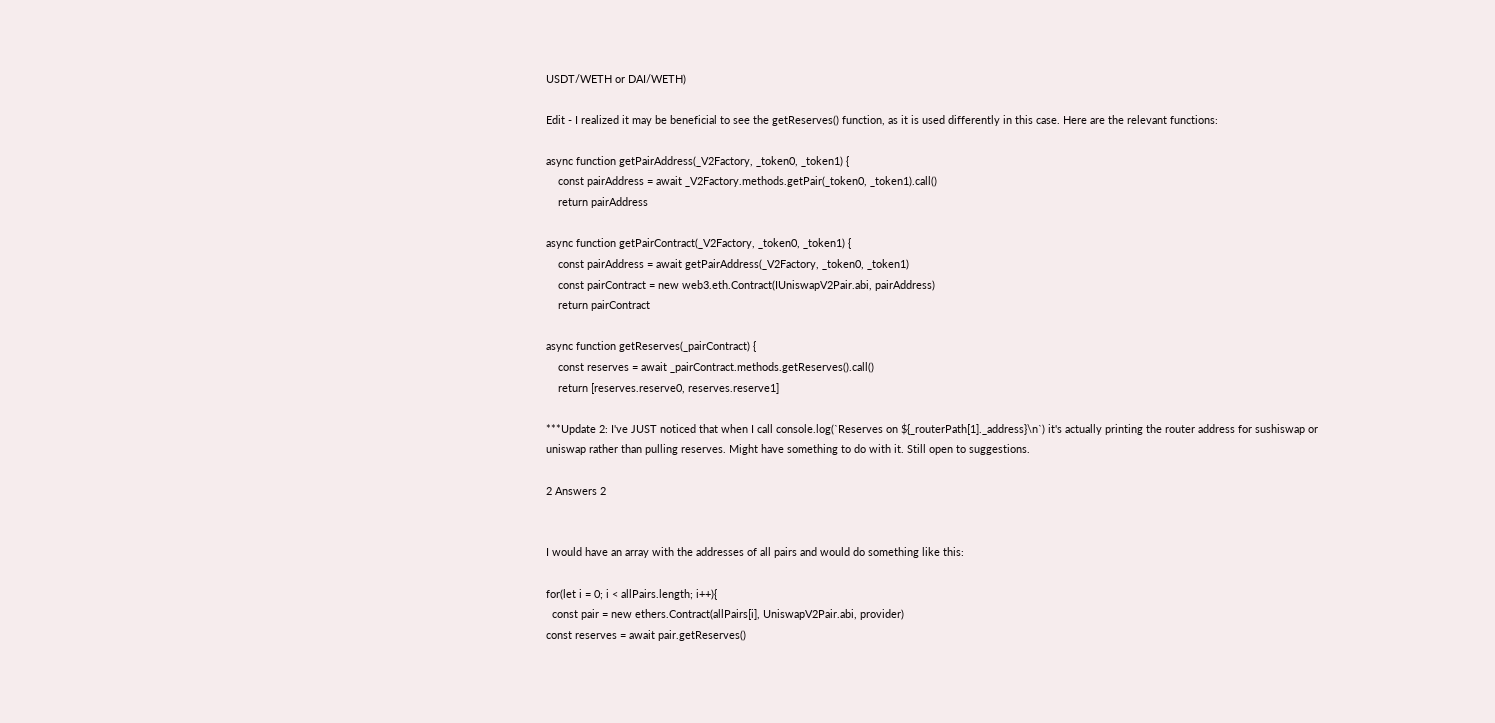USDT/WETH or DAI/WETH)

Edit - I realized it may be beneficial to see the getReserves() function, as it is used differently in this case. Here are the relevant functions:

async function getPairAddress(_V2Factory, _token0, _token1) {
    const pairAddress = await _V2Factory.methods.getPair(_token0, _token1).call()
    return pairAddress

async function getPairContract(_V2Factory, _token0, _token1) {
    const pairAddress = await getPairAddress(_V2Factory, _token0, _token1)
    const pairContract = new web3.eth.Contract(IUniswapV2Pair.abi, pairAddress)
    return pairContract

async function getReserves(_pairContract) {
    const reserves = await _pairContract.methods.getReserves().call()
    return [reserves.reserve0, reserves.reserve1]

***Update 2: I've JUST noticed that when I call console.log(`Reserves on ${_routerPath[1]._address}\n`) it's actually printing the router address for sushiswap or uniswap rather than pulling reserves. Might have something to do with it. Still open to suggestions.

2 Answers 2


I would have an array with the addresses of all pairs and would do something like this:

for(let i = 0; i < allPairs.length; i++){
  const pair = new ethers.Contract(allPairs[i], UniswapV2Pair.abi, provider)
const reserves = await pair.getReserves()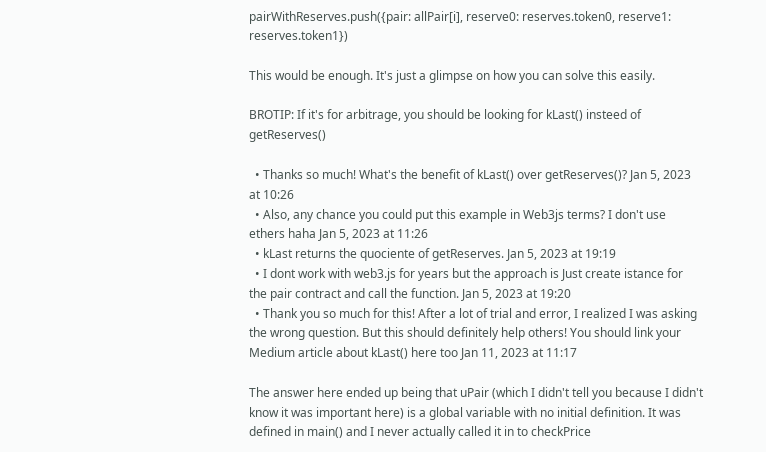pairWithReserves.push({pair: allPair[i], reserve0: reserves.token0, reserve1: reserves.token1})

This would be enough. It's just a glimpse on how you can solve this easily.

BROTIP: If it's for arbitrage, you should be looking for kLast() insteed of getReserves()

  • Thanks so much! What's the benefit of kLast() over getReserves()? Jan 5, 2023 at 10:26
  • Also, any chance you could put this example in Web3js terms? I don't use ethers haha Jan 5, 2023 at 11:26
  • kLast returns the quociente of getReserves. Jan 5, 2023 at 19:19
  • I dont work with web3.js for years but the approach is Just create istance for the pair contract and call the function. Jan 5, 2023 at 19:20
  • Thank you so much for this! After a lot of trial and error, I realized I was asking the wrong question. But this should definitely help others! You should link your Medium article about kLast() here too Jan 11, 2023 at 11:17

The answer here ended up being that uPair (which I didn't tell you because I didn't know it was important here) is a global variable with no initial definition. It was defined in main() and I never actually called it in to checkPrice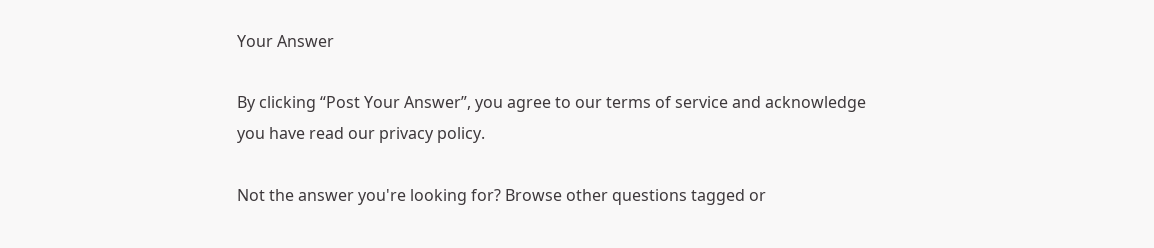Your Answer

By clicking “Post Your Answer”, you agree to our terms of service and acknowledge you have read our privacy policy.

Not the answer you're looking for? Browse other questions tagged or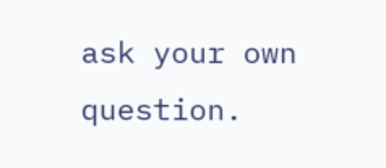ask your own question.